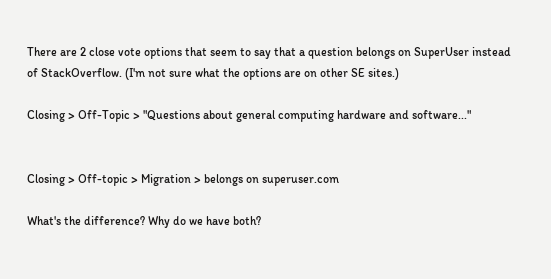There are 2 close vote options that seem to say that a question belongs on SuperUser instead of StackOverflow. (I'm not sure what the options are on other SE sites.)

Closing > Off-Topic > "Questions about general computing hardware and software..."


Closing > Off-topic > Migration > belongs on superuser.com

What's the difference? Why do we have both?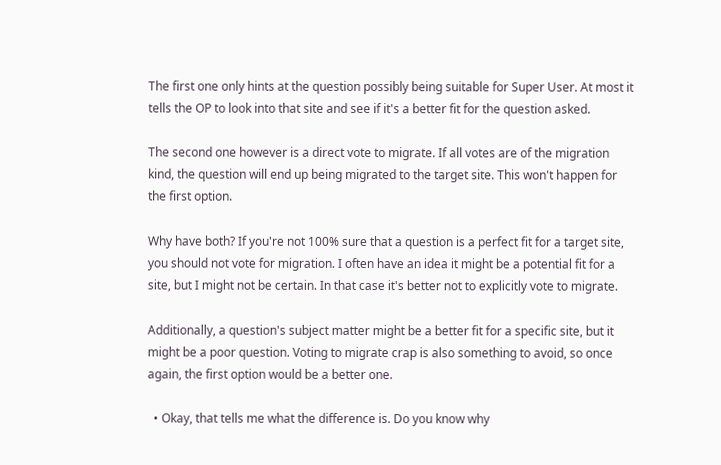The first one only hints at the question possibly being suitable for Super User. At most it tells the OP to look into that site and see if it's a better fit for the question asked.

The second one however is a direct vote to migrate. If all votes are of the migration kind, the question will end up being migrated to the target site. This won't happen for the first option.

Why have both? If you're not 100% sure that a question is a perfect fit for a target site, you should not vote for migration. I often have an idea it might be a potential fit for a site, but I might not be certain. In that case it's better not to explicitly vote to migrate.

Additionally, a question's subject matter might be a better fit for a specific site, but it might be a poor question. Voting to migrate crap is also something to avoid, so once again, the first option would be a better one.

  • Okay, that tells me what the difference is. Do you know why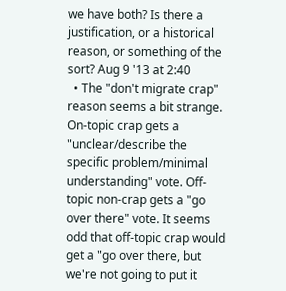we have both? Is there a justification, or a historical reason, or something of the sort? Aug 9 '13 at 2:40
  • The "don't migrate crap" reason seems a bit strange. On-topic crap gets a "unclear/describe the specific problem/minimal understanding" vote. Off-topic non-crap gets a "go over there" vote. It seems odd that off-topic crap would get a "go over there, but we're not going to put it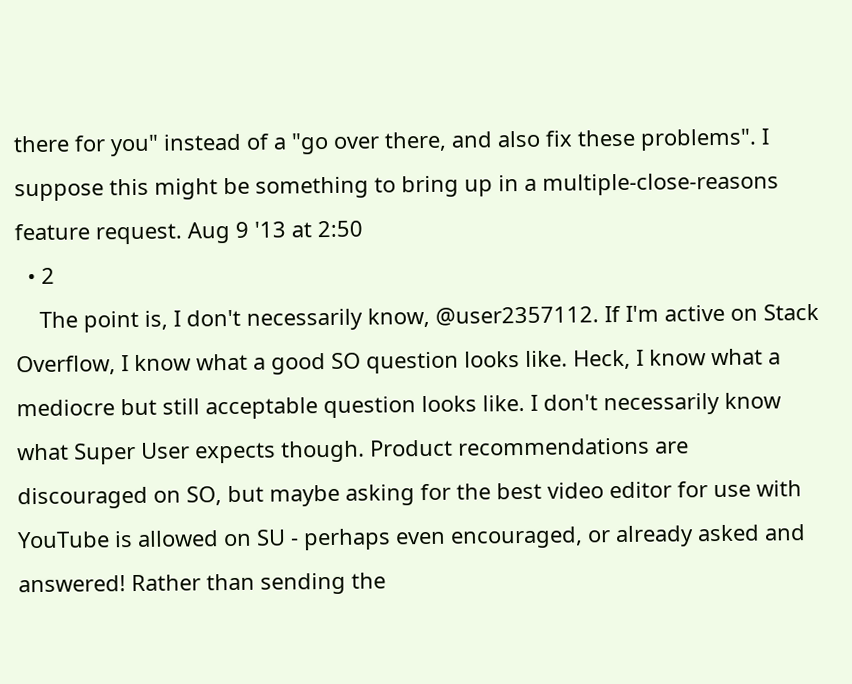there for you" instead of a "go over there, and also fix these problems". I suppose this might be something to bring up in a multiple-close-reasons feature request. Aug 9 '13 at 2:50
  • 2
    The point is, I don't necessarily know, @user2357112. If I'm active on Stack Overflow, I know what a good SO question looks like. Heck, I know what a mediocre but still acceptable question looks like. I don't necessarily know what Super User expects though. Product recommendations are discouraged on SO, but maybe asking for the best video editor for use with YouTube is allowed on SU - perhaps even encouraged, or already asked and answered! Rather than sending the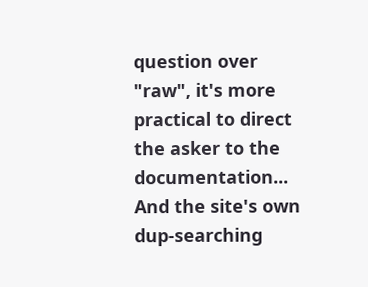question over "raw", it's more practical to direct the asker to the documentation... And the site's own dup-searching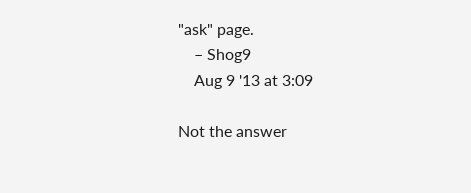"ask" page.
    – Shog9
    Aug 9 '13 at 3:09

Not the answer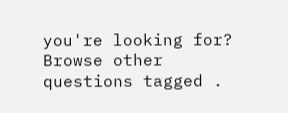you're looking for? Browse other questions tagged .